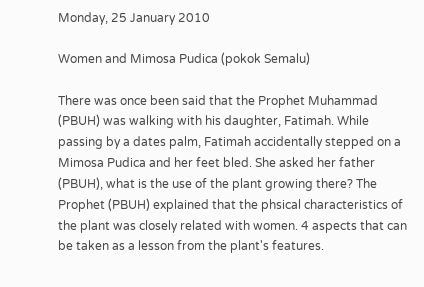Monday, 25 January 2010

Women and Mimosa Pudica (pokok Semalu)

There was once been said that the Prophet Muhammad (PBUH) was walking with his daughter, Fatimah. While passing by a dates palm, Fatimah accidentally stepped on a Mimosa Pudica and her feet bled. She asked her father (PBUH), what is the use of the plant growing there? The Prophet (PBUH) explained that the phsical characteristics of the plant was closely related with women. 4 aspects that can be taken as a lesson from the plant's features.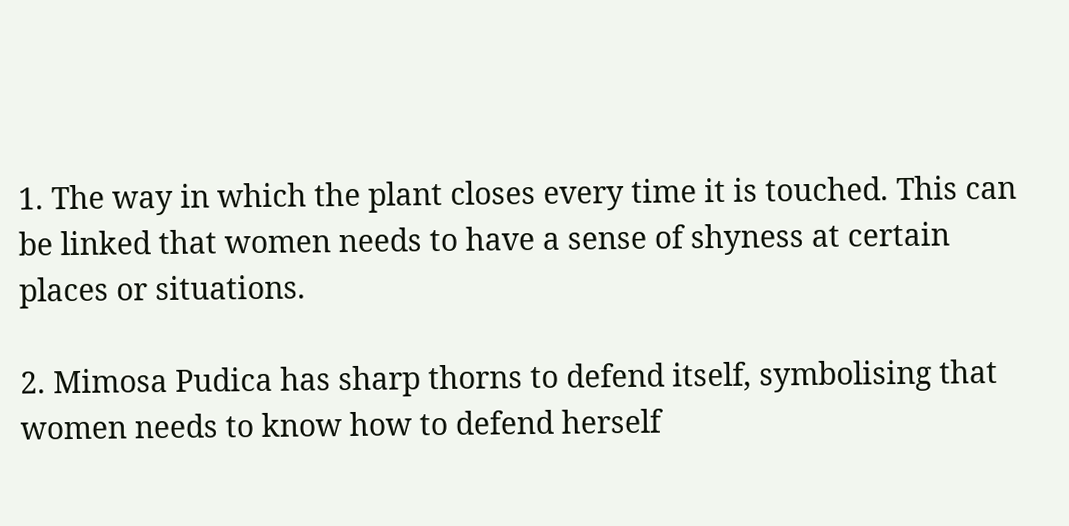1. The way in which the plant closes every time it is touched. This can be linked that women needs to have a sense of shyness at certain places or situations.

2. Mimosa Pudica has sharp thorns to defend itself, symbolising that women needs to know how to defend herself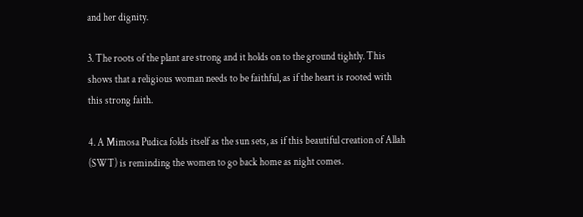and her dignity.

3. The roots of the plant are strong and it holds on to the ground tightly. This shows that a religious woman needs to be faithful, as if the heart is rooted with this strong faith.

4. A Mimosa Pudica folds itself as the sun sets, as if this beautiful creation of Allah (SWT) is reminding the women to go back home as night comes.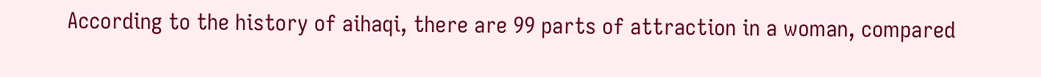According to the history of aihaqi, there are 99 parts of attraction in a woman, compared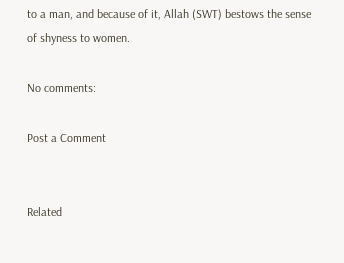to a man, and because of it, Allah (SWT) bestows the sense of shyness to women.

No comments:

Post a Comment


Related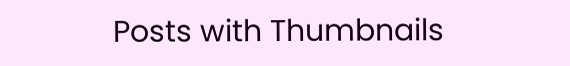Posts with Thumbnails